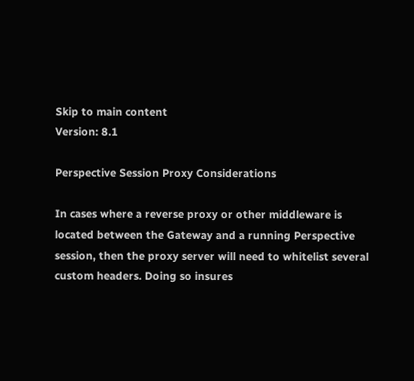Skip to main content
Version: 8.1

Perspective Session Proxy Considerations

In cases where a reverse proxy or other middleware is located between the Gateway and a running Perspective session, then the proxy server will need to whitelist several custom headers. Doing so insures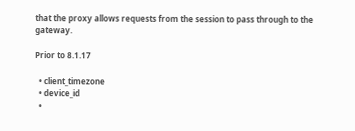that the proxy allows requests from the session to pass through to the gateway.

Prior to 8.1.17

  • client_timezone
  • device_id
  •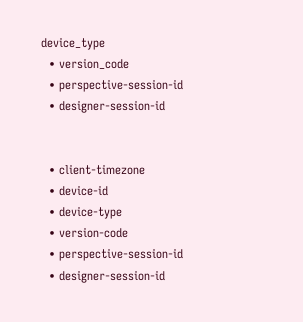device_type
  • version_code
  • perspective-session-id
  • designer-session-id


  • client-timezone
  • device-id
  • device-type
  • version-code
  • perspective-session-id
  • designer-session-id